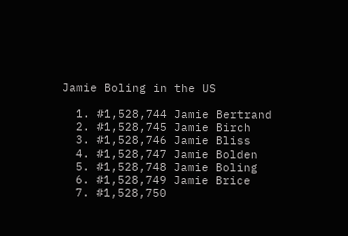Jamie Boling in the US

  1. #1,528,744 Jamie Bertrand
  2. #1,528,745 Jamie Birch
  3. #1,528,746 Jamie Bliss
  4. #1,528,747 Jamie Bolden
  5. #1,528,748 Jamie Boling
  6. #1,528,749 Jamie Brice
  7. #1,528,750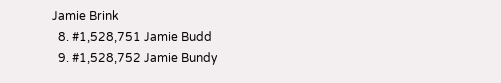Jamie Brink
  8. #1,528,751 Jamie Budd
  9. #1,528,752 Jamie Bundy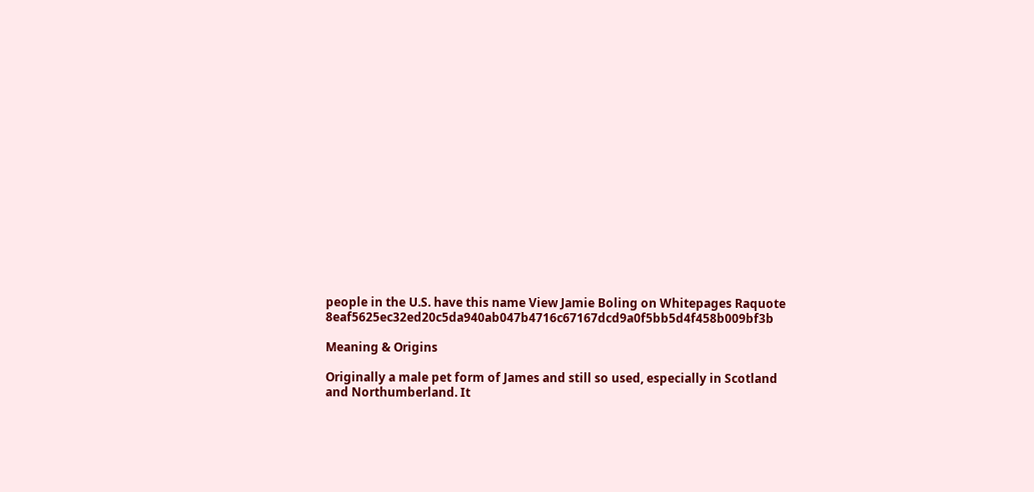people in the U.S. have this name View Jamie Boling on Whitepages Raquote 8eaf5625ec32ed20c5da940ab047b4716c67167dcd9a0f5bb5d4f458b009bf3b

Meaning & Origins

Originally a male pet form of James and still so used, especially in Scotland and Northumberland. It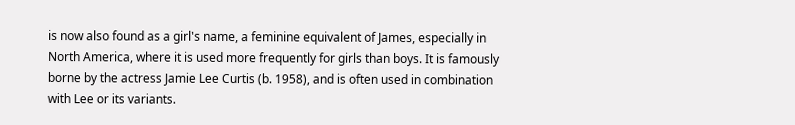is now also found as a girl's name, a feminine equivalent of James, especially in North America, where it is used more frequently for girls than boys. It is famously borne by the actress Jamie Lee Curtis (b. 1958), and is often used in combination with Lee or its variants.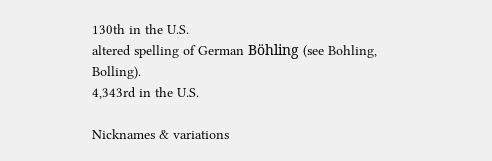130th in the U.S.
altered spelling of German Böhling (see Bohling, Bolling).
4,343rd in the U.S.

Nicknames & variations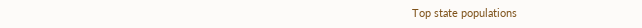Top state populations